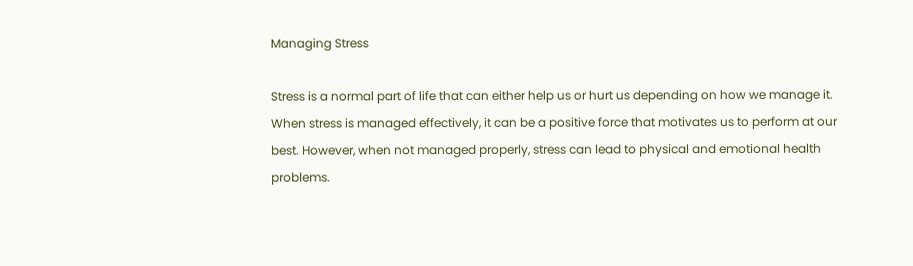Managing Stress

Stress is a normal part of life that can either help us or hurt us depending on how we manage it. When stress is managed effectively, it can be a positive force that motivates us to perform at our best. However, when not managed properly, stress can lead to physical and emotional health problems.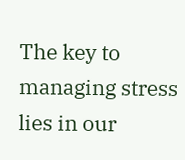The key to managing stress lies in our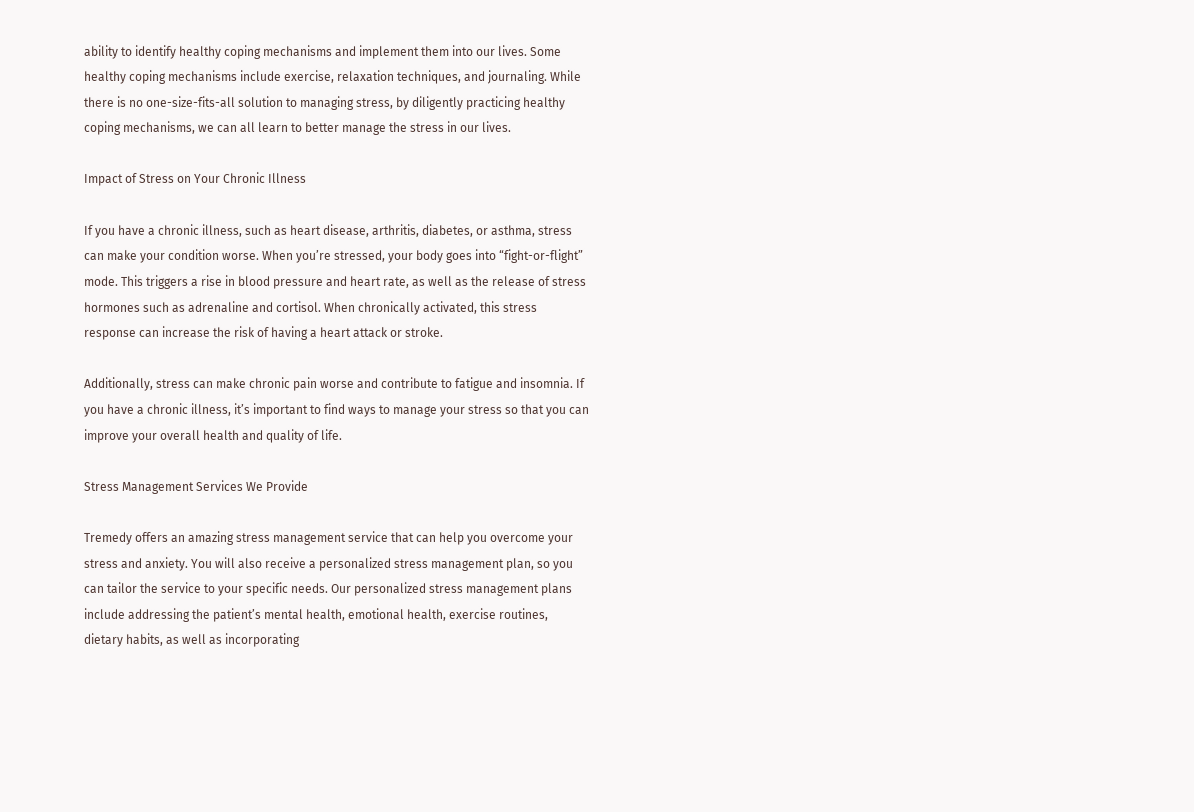ability to identify healthy coping mechanisms and implement them into our lives. Some healthy coping mechanisms include exercise, relaxation techniques, and journaling. While there is no one-size-fits-all solution to managing stress, by diligently practicing healthy coping mechanisms, we can all learn to better manage the stress in our lives.

Impact of Stress on Your Chronic Illness

If you have a chronic illness, such as heart disease, arthritis, diabetes, or asthma, stress can make your condition worse. When you’re stressed, your body goes into “fight-or-flight” mode. This triggers a rise in blood pressure and heart rate, as well as the release of stress hormones such as adrenaline and cortisol. When chronically activated, this stress response can increase the risk of having a heart attack or stroke.

Additionally, stress can make chronic pain worse and contribute to fatigue and insomnia. If you have a chronic illness, it’s important to find ways to manage your stress so that you can improve your overall health and quality of life.

Stress Management Services We Provide

Tremedy offers an amazing stress management service that can help you overcome your stress and anxiety. You will also receive a personalized stress management plan, so you can tailor the service to your specific needs. Our personalized stress management plans include addressing the patient’s mental health, emotional health, exercise routines, dietary habits, as well as incorporating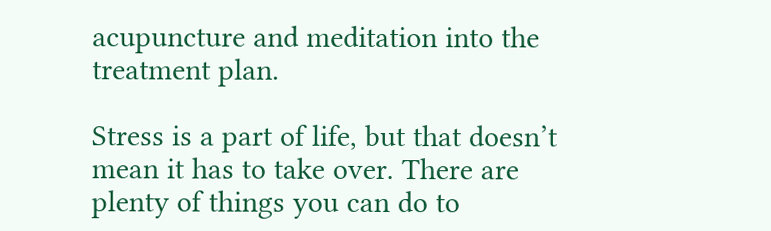acupuncture and meditation into the treatment plan.

Stress is a part of life, but that doesn’t mean it has to take over. There are plenty of things you can do to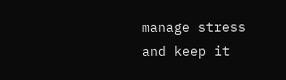manage stress and keep it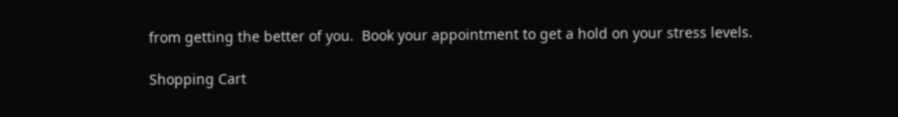from getting the better of you.  Book your appointment to get a hold on your stress levels.

Shopping Cart